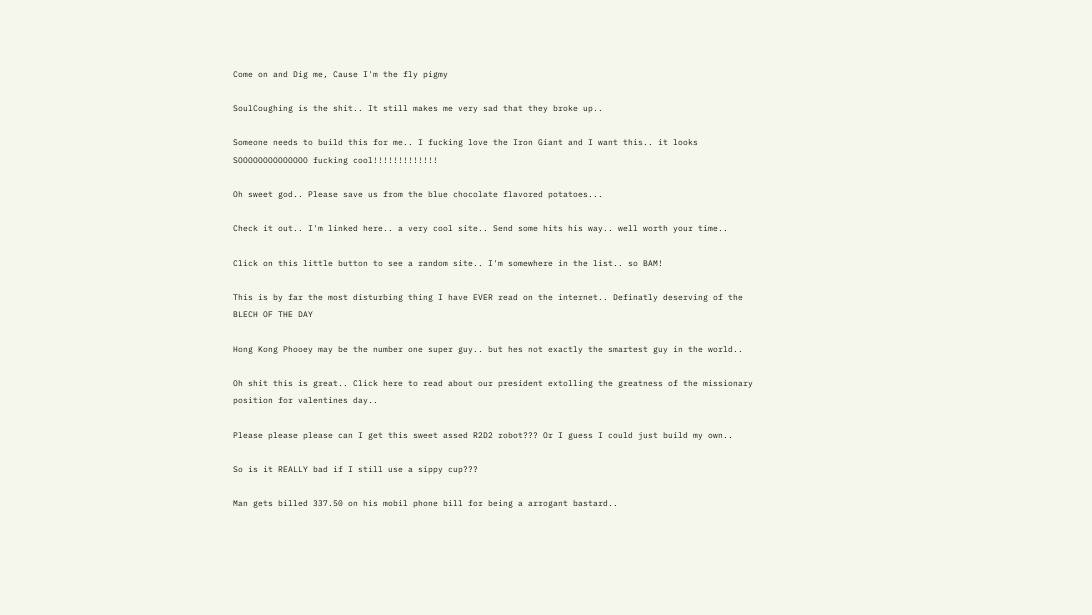Come on and Dig me, Cause I'm the fly pigmy

SoulCoughing is the shit.. It still makes me very sad that they broke up..

Someone needs to build this for me.. I fucking love the Iron Giant and I want this.. it looks SOOOOOOOOOOOOOO fucking cool!!!!!!!!!!!!!

Oh sweet god.. Please save us from the blue chocolate flavored potatoes...

Check it out.. I'm linked here.. a very cool site.. Send some hits his way.. well worth your time..

Click on this little button to see a random site.. I'm somewhere in the list.. so BAM!

This is by far the most disturbing thing I have EVER read on the internet.. Definatly deserving of the BLECH OF THE DAY

Hong Kong Phooey may be the number one super guy.. but hes not exactly the smartest guy in the world..

Oh shit this is great.. Click here to read about our president extolling the greatness of the missionary position for valentines day..

Please please please can I get this sweet assed R2D2 robot??? Or I guess I could just build my own..

So is it REALLY bad if I still use a sippy cup???

Man gets billed 337.50 on his mobil phone bill for being a arrogant bastard..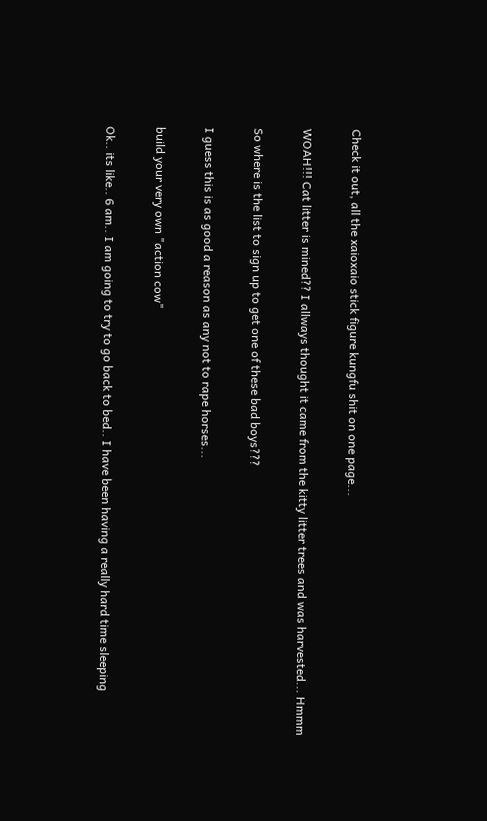Check it out, all the xaioxaio stick figure kungfu shit on one page...

WOAH!!! Cat litter is mined?? I allways thought it came from the kitty litter trees and was harvested... Hmmm

So where is the list to sign up to get one of these bad boys???

I guess this is as good a reason as any not to rape horses...

build your very own "action cow"

Ok.. its like.. 6 am.. I am going to try to go back to bed.. I have been having a really hard time sleeping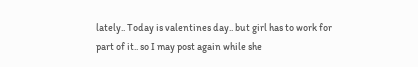lately.. Today is valentines day.. but girl has to work for part of it.. so I may post again while she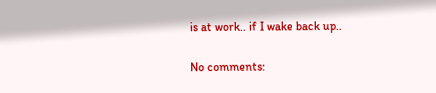is at work.. if I wake back up..

No comments: